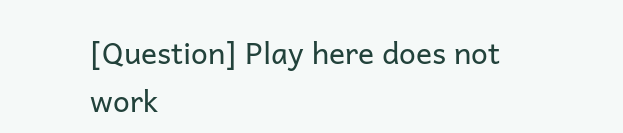[Question] Play here does not work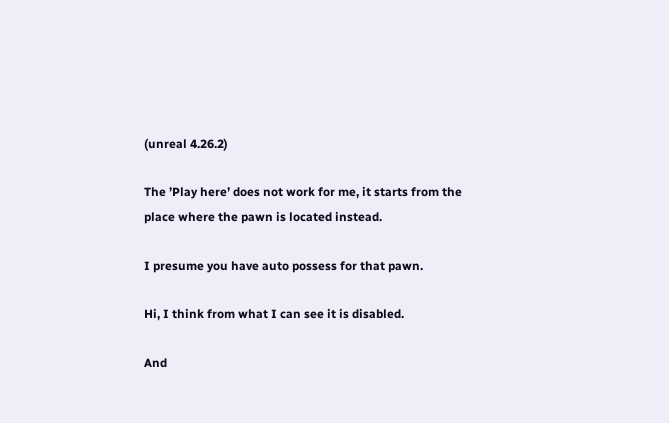(unreal 4.26.2)

The ’Play here’ does not work for me, it starts from the place where the pawn is located instead.

I presume you have auto possess for that pawn.

Hi, I think from what I can see it is disabled.

And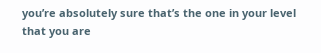you’re absolutely sure that’s the one in your level that you are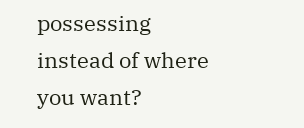possessing instead of where you want?